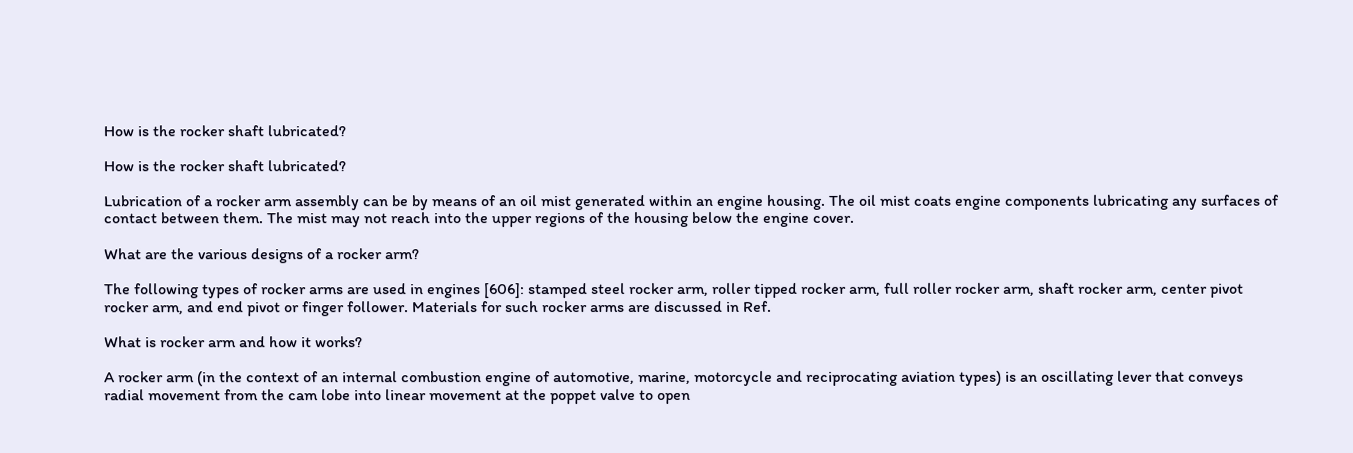How is the rocker shaft lubricated?

How is the rocker shaft lubricated?

Lubrication of a rocker arm assembly can be by means of an oil mist generated within an engine housing. The oil mist coats engine components lubricating any surfaces of contact between them. The mist may not reach into the upper regions of the housing below the engine cover.

What are the various designs of a rocker arm?

The following types of rocker arms are used in engines [606]: stamped steel rocker arm, roller tipped rocker arm, full roller rocker arm, shaft rocker arm, center pivot rocker arm, and end pivot or finger follower. Materials for such rocker arms are discussed in Ref.

What is rocker arm and how it works?

A rocker arm (in the context of an internal combustion engine of automotive, marine, motorcycle and reciprocating aviation types) is an oscillating lever that conveys radial movement from the cam lobe into linear movement at the poppet valve to open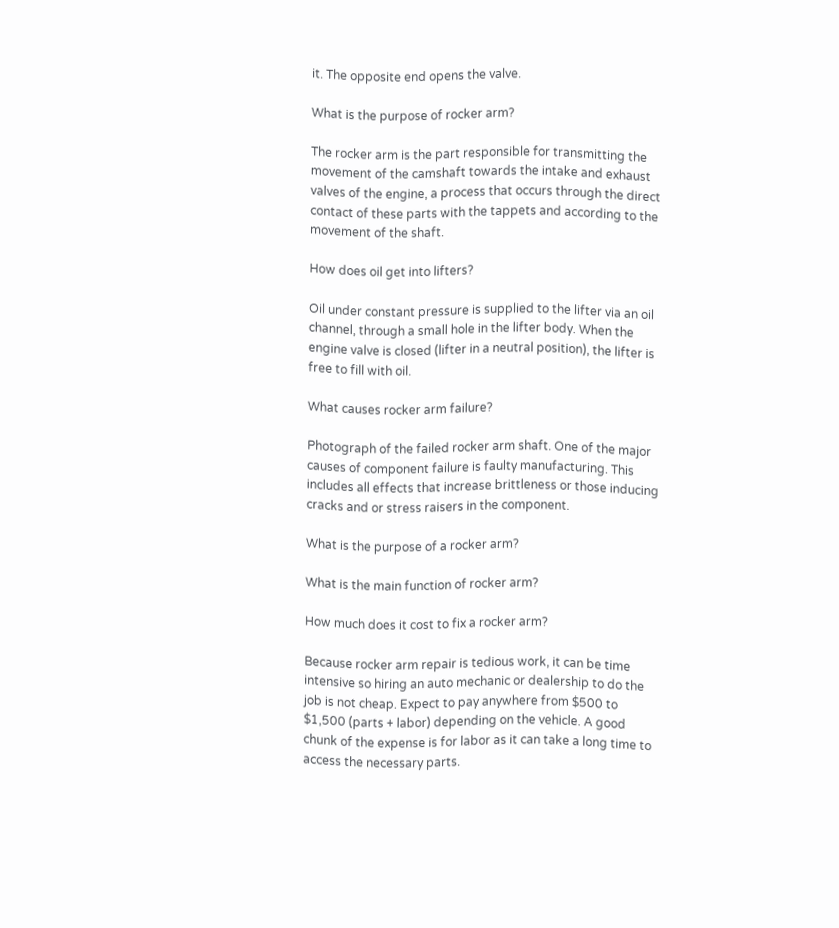it. The opposite end opens the valve.

What is the purpose of rocker arm?

The rocker arm is the part responsible for transmitting the movement of the camshaft towards the intake and exhaust valves of the engine, a process that occurs through the direct contact of these parts with the tappets and according to the movement of the shaft.

How does oil get into lifters?

Oil under constant pressure is supplied to the lifter via an oil channel, through a small hole in the lifter body. When the engine valve is closed (lifter in a neutral position), the lifter is free to fill with oil.

What causes rocker arm failure?

Photograph of the failed rocker arm shaft. One of the major causes of component failure is faulty manufacturing. This includes all effects that increase brittleness or those inducing cracks and or stress raisers in the component.

What is the purpose of a rocker arm?

What is the main function of rocker arm?

How much does it cost to fix a rocker arm?

Because rocker arm repair is tedious work, it can be time intensive so hiring an auto mechanic or dealership to do the job is not cheap. Expect to pay anywhere from $500 to $1,500 (parts + labor) depending on the vehicle. A good chunk of the expense is for labor as it can take a long time to access the necessary parts.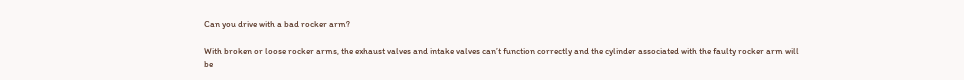Can you drive with a bad rocker arm?

With broken or loose rocker arms, the exhaust valves and intake valves can’t function correctly and the cylinder associated with the faulty rocker arm will be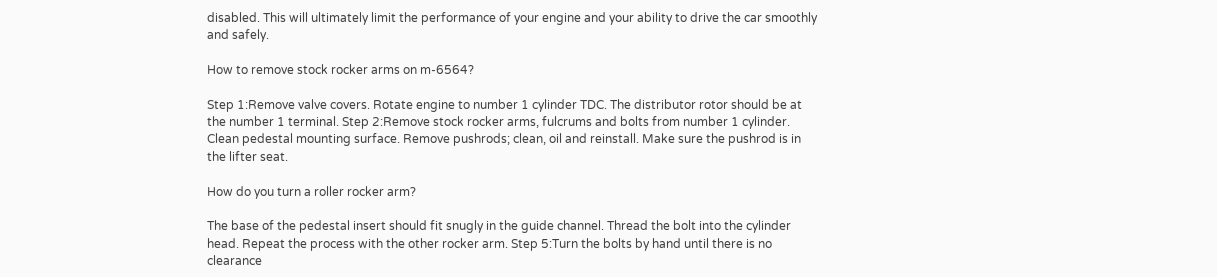disabled. This will ultimately limit the performance of your engine and your ability to drive the car smoothly and safely.

How to remove stock rocker arms on m-6564?

Step 1:Remove valve covers. Rotate engine to number 1 cylinder TDC. The distributor rotor should be at the number 1 terminal. Step 2:Remove stock rocker arms, fulcrums and bolts from number 1 cylinder. Clean pedestal mounting surface. Remove pushrods; clean, oil and reinstall. Make sure the pushrod is in the lifter seat.

How do you turn a roller rocker arm?

The base of the pedestal insert should fit snugly in the guide channel. Thread the bolt into the cylinder head. Repeat the process with the other rocker arm. Step 5:Turn the bolts by hand until there is no clearance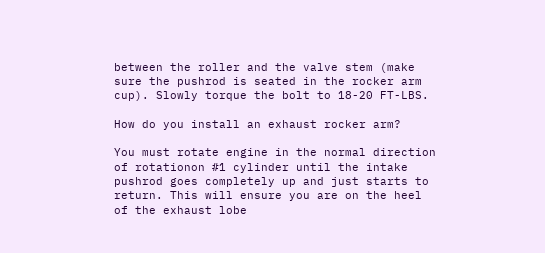between the roller and the valve stem (make sure the pushrod is seated in the rocker arm cup). Slowly torque the bolt to 18-20 FT-LBS.

How do you install an exhaust rocker arm?

You must rotate engine in the normal direction of rotationon #1 cylinder until the intake pushrod goes completely up and just starts to return. This will ensure you are on the heel of the exhaust lobe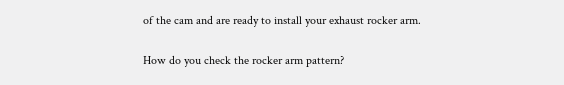of the cam and are ready to install your exhaust rocker arm.

How do you check the rocker arm pattern?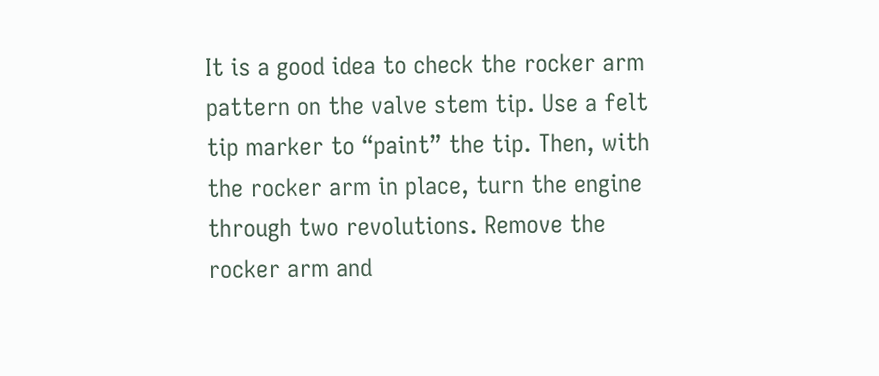It is a good idea to check the rocker arm pattern on the valve stem tip. Use a felt tip marker to “paint” the tip. Then, with the rocker arm in place, turn the engine through two revolutions. Remove the rocker arm and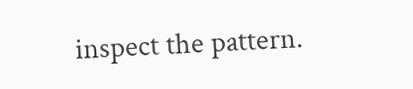inspect the pattern.